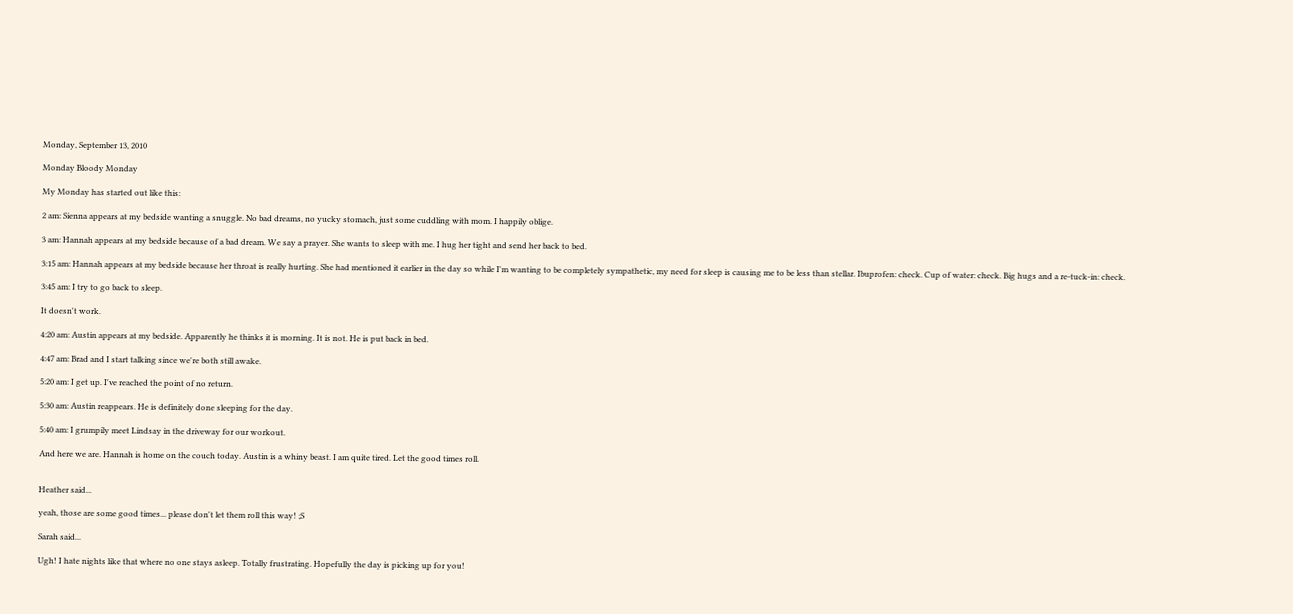Monday, September 13, 2010

Monday Bloody Monday

My Monday has started out like this:

2 am: Sienna appears at my bedside wanting a snuggle. No bad dreams, no yucky stomach, just some cuddling with mom. I happily oblige.

3 am: Hannah appears at my bedside because of a bad dream. We say a prayer. She wants to sleep with me. I hug her tight and send her back to bed.

3:15 am: Hannah appears at my bedside because her throat is really hurting. She had mentioned it earlier in the day so while I'm wanting to be completely sympathetic, my need for sleep is causing me to be less than stellar. Ibuprofen: check. Cup of water: check. Big hugs and a re-tuck-in: check.

3:45 am: I try to go back to sleep.

It doesn't work.

4:20 am: Austin appears at my bedside. Apparently he thinks it is morning. It is not. He is put back in bed.

4:47 am: Brad and I start talking since we're both still awake.

5:20 am: I get up. I've reached the point of no return.

5:30 am: Austin reappears. He is definitely done sleeping for the day.

5:40 am: I grumpily meet Lindsay in the driveway for our workout.

And here we are. Hannah is home on the couch today. Austin is a whiny beast. I am quite tired. Let the good times roll.


Heather said...

yeah, those are some good times... please don't let them roll this way! ;S

Sarah said...

Ugh! I hate nights like that where no one stays asleep. Totally frustrating. Hopefully the day is picking up for you!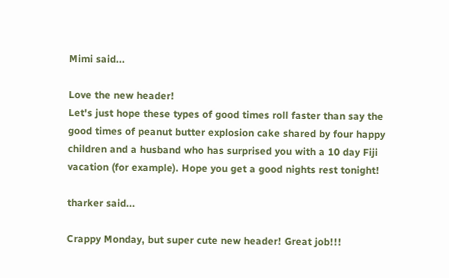Mimi said...

Love the new header!
Let's just hope these types of good times roll faster than say the good times of peanut butter explosion cake shared by four happy children and a husband who has surprised you with a 10 day Fiji vacation (for example). Hope you get a good nights rest tonight!

tharker said...

Crappy Monday, but super cute new header! Great job!!!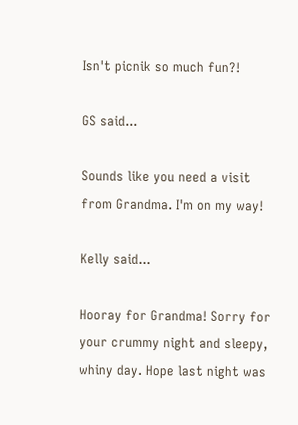Isn't picnik so much fun?!

GS said...

Sounds like you need a visit from Grandma. I'm on my way!

Kelly said...

Hooray for Grandma! Sorry for your crummy night and sleepy, whiny day. Hope last night was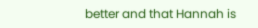better and that Hannah is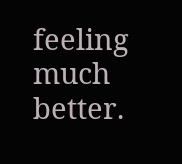feeling much better.